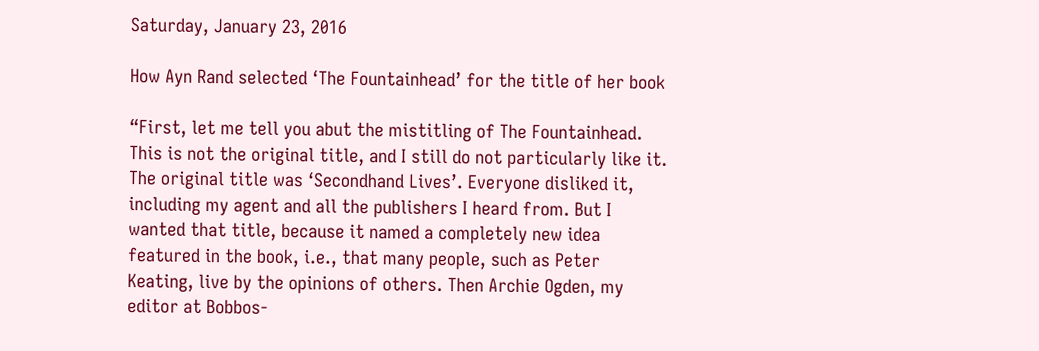Saturday, January 23, 2016

How Ayn Rand selected ‘The Fountainhead’ for the title of her book

“First, let me tell you abut the mistitling of The Fountainhead. This is not the original title, and I still do not particularly like it. The original title was ‘Secondhand Lives’. Everyone disliked it, including my agent and all the publishers I heard from. But I wanted that title, because it named a completely new idea featured in the book, i.e., that many people, such as Peter Keating, live by the opinions of others. Then Archie Ogden, my editor at Bobbos-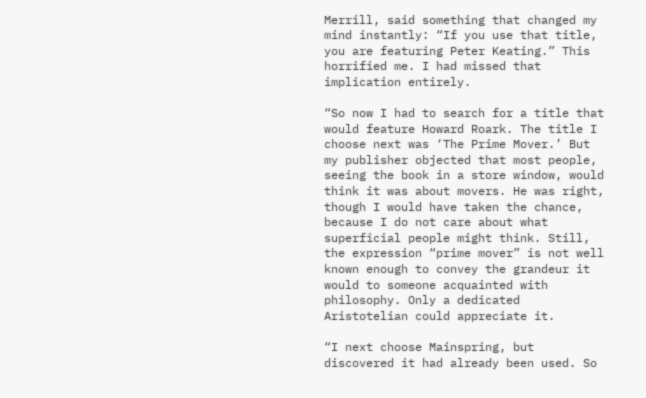Merrill, said something that changed my mind instantly: “If you use that title, you are featuring Peter Keating.” This horrified me. I had missed that implication entirely.

“So now I had to search for a title that would feature Howard Roark. The title I choose next was ‘The Prime Mover.’ But my publisher objected that most people, seeing the book in a store window, would think it was about movers. He was right, though I would have taken the chance, because I do not care about what superficial people might think. Still, the expression “prime mover” is not well known enough to convey the grandeur it would to someone acquainted with philosophy. Only a dedicated Aristotelian could appreciate it.

“I next choose Mainspring, but discovered it had already been used. So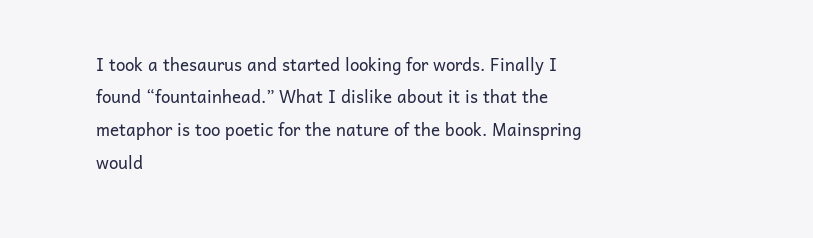I took a thesaurus and started looking for words. Finally I found “fountainhead.” What I dislike about it is that the metaphor is too poetic for the nature of the book. Mainspring would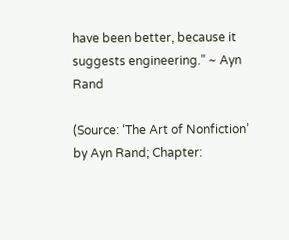have been better, because it suggests engineering.” ~ Ayn Rand

(Source: ‘The Art of Nonfiction’ by Ayn Rand; Chapter: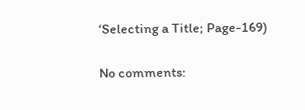‘Selecting a Title; Page-169)

No comments: